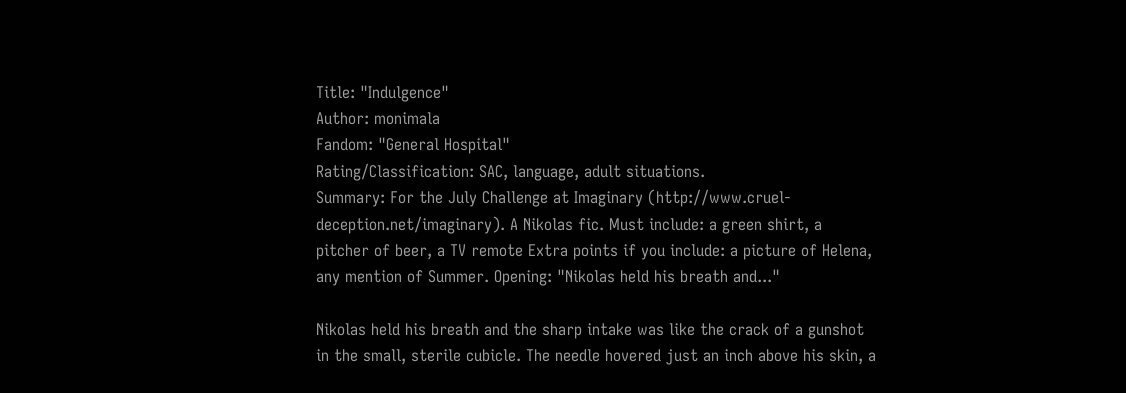Title: "Indulgence"
Author: monimala
Fandom: "General Hospital"
Rating/Classification: SAC, language, adult situations.
Summary: For the July Challenge at Imaginary (http://www.cruel-deception.net/imaginary). A Nikolas fic. Must include: a green shirt, a pitcher of beer, a TV remote Extra points if you include: a picture of Helena, any mention of Summer. Opening: "Nikolas held his breath and..."

Nikolas held his breath and the sharp intake was like the crack of a gunshot in the small, sterile cubicle. The needle hovered just an inch above his skin, a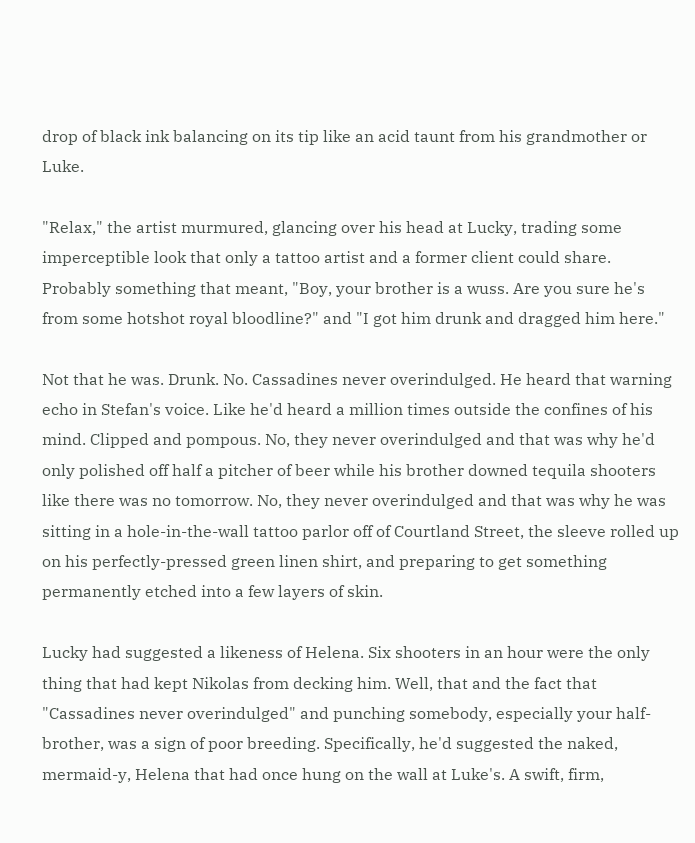drop of black ink balancing on its tip like an acid taunt from his grandmother or Luke.

"Relax," the artist murmured, glancing over his head at Lucky, trading some imperceptible look that only a tattoo artist and a former client could share. Probably something that meant, "Boy, your brother is a wuss. Are you sure he's from some hotshot royal bloodline?" and "I got him drunk and dragged him here."

Not that he was. Drunk. No. Cassadines never overindulged. He heard that warning echo in Stefan's voice. Like he'd heard a million times outside the confines of his mind. Clipped and pompous. No, they never overindulged and that was why he'd only polished off half a pitcher of beer while his brother downed tequila shooters like there was no tomorrow. No, they never overindulged and that was why he was sitting in a hole-in-the-wall tattoo parlor off of Courtland Street, the sleeve rolled up on his perfectly-pressed green linen shirt, and preparing to get something permanently etched into a few layers of skin.

Lucky had suggested a likeness of Helena. Six shooters in an hour were the only thing that had kept Nikolas from decking him. Well, that and the fact that "Cassadines never overindulged" and punching somebody, especially your half-brother, was a sign of poor breeding. Specifically, he'd suggested the naked, mermaid-y, Helena that had once hung on the wall at Luke's. A swift, firm,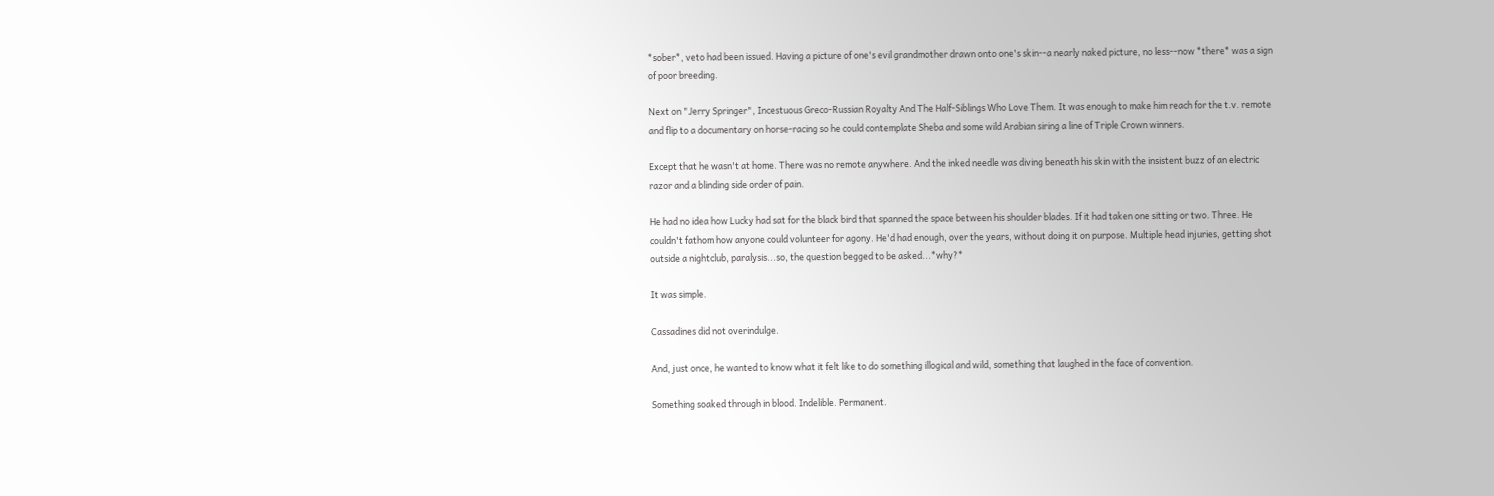*sober*, veto had been issued. Having a picture of one's evil grandmother drawn onto one's skin--a nearly naked picture, no less--now *there* was a sign of poor breeding.

Next on "Jerry Springer", Incestuous Greco-Russian Royalty And The Half-Siblings Who Love Them. It was enough to make him reach for the t.v. remote and flip to a documentary on horse-racing so he could contemplate Sheba and some wild Arabian siring a line of Triple Crown winners.

Except that he wasn't at home. There was no remote anywhere. And the inked needle was diving beneath his skin with the insistent buzz of an electric razor and a blinding side order of pain.

He had no idea how Lucky had sat for the black bird that spanned the space between his shoulder blades. If it had taken one sitting or two. Three. He couldn't fathom how anyone could volunteer for agony. He'd had enough, over the years, without doing it on purpose. Multiple head injuries, getting shot outside a nightclub, paralysis...so, the question begged to be asked...*why?*

It was simple.

Cassadines did not overindulge.

And, just once, he wanted to know what it felt like to do something illogical and wild, something that laughed in the face of convention.

Something soaked through in blood. Indelible. Permanent.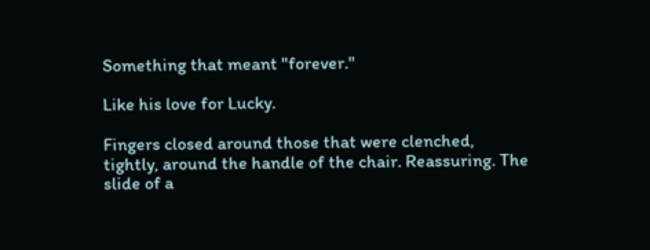Something that meant "forever."

Like his love for Lucky.

Fingers closed around those that were clenched, tightly, around the handle of the chair. Reassuring. The slide of a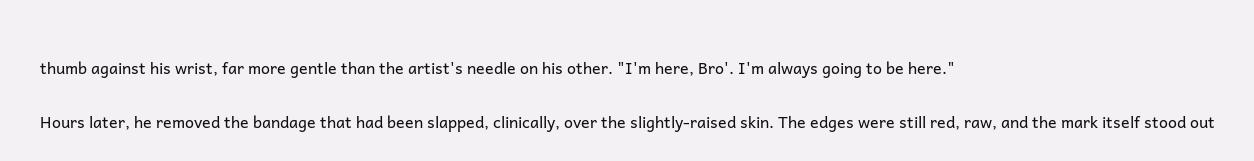thumb against his wrist, far more gentle than the artist's needle on his other. "I'm here, Bro'. I'm always going to be here."

Hours later, he removed the bandage that had been slapped, clinically, over the slightly-raised skin. The edges were still red, raw, and the mark itself stood out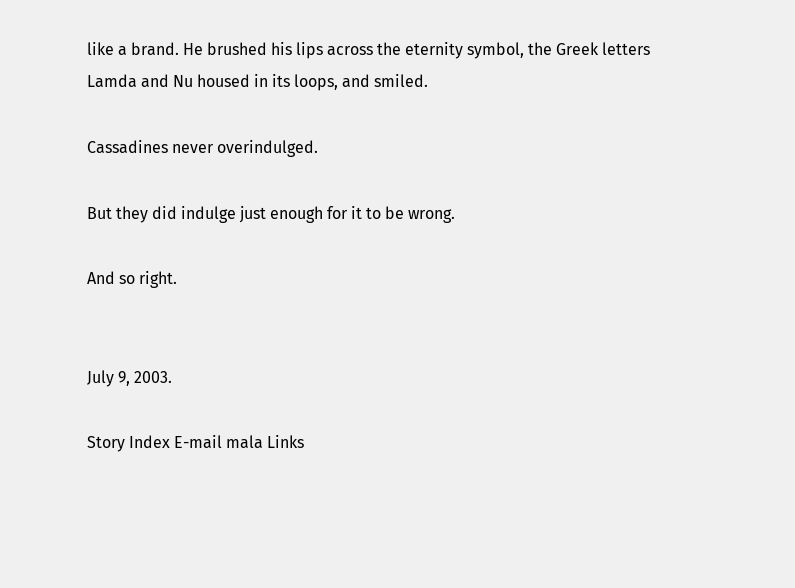like a brand. He brushed his lips across the eternity symbol, the Greek letters Lamda and Nu housed in its loops, and smiled.

Cassadines never overindulged.

But they did indulge just enough for it to be wrong.

And so right.


July 9, 2003.

Story Index E-mail mala Links